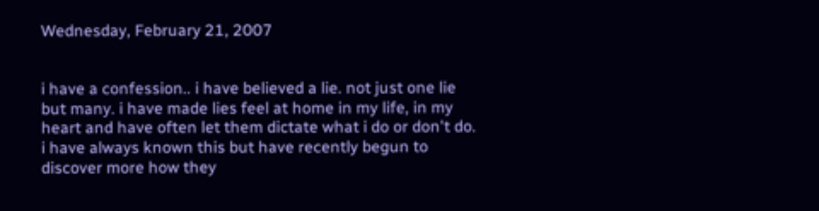Wednesday, February 21, 2007


i have a confession.. i have believed a lie. not just one lie but many. i have made lies feel at home in my life, in my heart and have often let them dictate what i do or don't do. i have always known this but have recently begun to discover more how they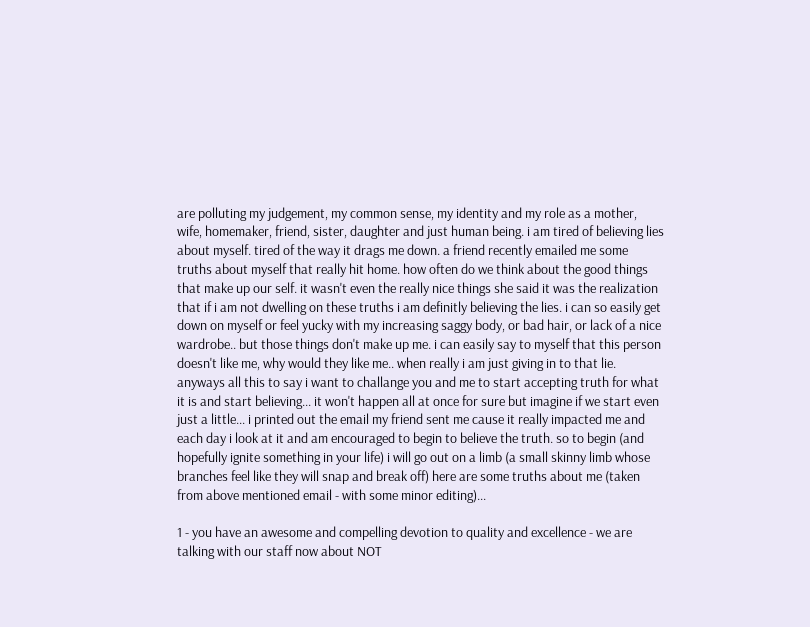are polluting my judgement, my common sense, my identity and my role as a mother, wife, homemaker, friend, sister, daughter and just human being. i am tired of believing lies about myself. tired of the way it drags me down. a friend recently emailed me some truths about myself that really hit home. how often do we think about the good things that make up our self. it wasn't even the really nice things she said it was the realization that if i am not dwelling on these truths i am definitly believing the lies. i can so easily get down on myself or feel yucky with my increasing saggy body, or bad hair, or lack of a nice wardrobe.. but those things don't make up me. i can easily say to myself that this person doesn't like me, why would they like me.. when really i am just giving in to that lie. anyways all this to say i want to challange you and me to start accepting truth for what it is and start believing... it won't happen all at once for sure but imagine if we start even just a little... i printed out the email my friend sent me cause it really impacted me and each day i look at it and am encouraged to begin to believe the truth. so to begin (and hopefully ignite something in your life) i will go out on a limb (a small skinny limb whose branches feel like they will snap and break off) here are some truths about me (taken from above mentioned email - with some minor editing)...

1 - you have an awesome and compelling devotion to quality and excellence - we are talking with our staff now about NOT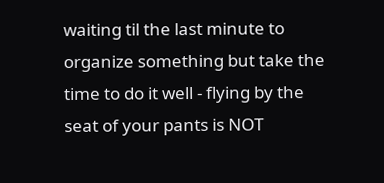waiting til the last minute to organize something but take the time to do it well - flying by the seat of your pants is NOT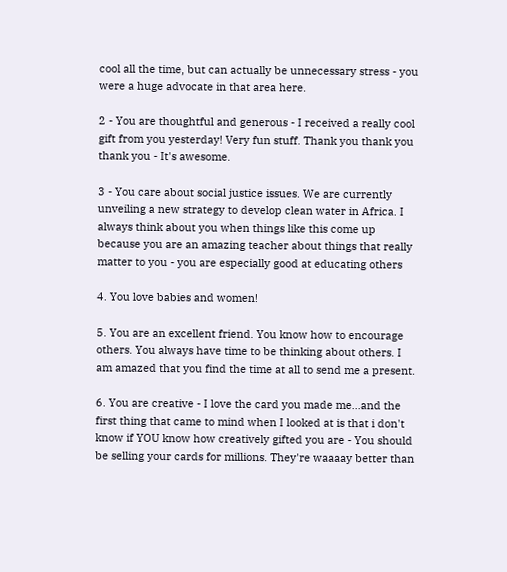cool all the time, but can actually be unnecessary stress - you were a huge advocate in that area here.

2 - You are thoughtful and generous - I received a really cool gift from you yesterday! Very fun stuff. Thank you thank you thank you - It's awesome.

3 - You care about social justice issues. We are currently unveiling a new strategy to develop clean water in Africa. I always think about you when things like this come up because you are an amazing teacher about things that really matter to you - you are especially good at educating others

4. You love babies and women!

5. You are an excellent friend. You know how to encourage others. You always have time to be thinking about others. I am amazed that you find the time at all to send me a present.

6. You are creative - I love the card you made me...and the first thing that came to mind when I looked at is that i don't know if YOU know how creatively gifted you are - You should be selling your cards for millions. They're waaaay better than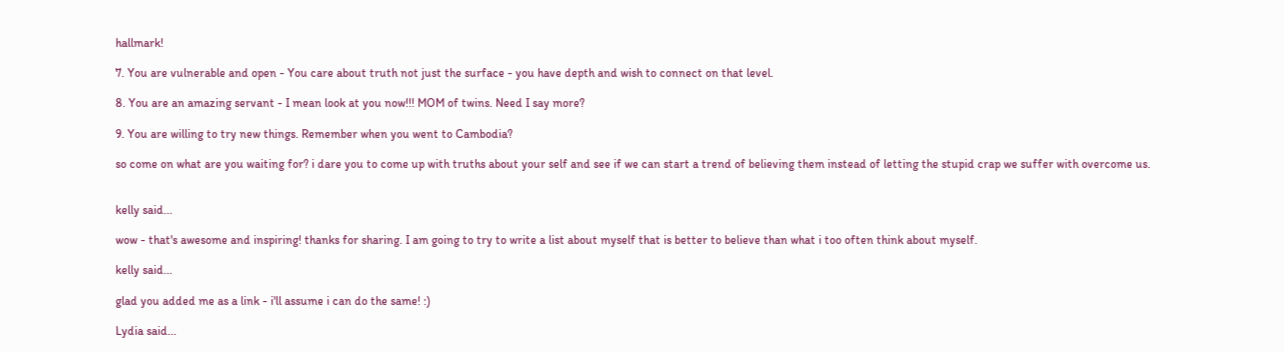hallmark!

7. You are vulnerable and open - You care about truth not just the surface - you have depth and wish to connect on that level.

8. You are an amazing servant - I mean look at you now!!! MOM of twins. Need I say more?

9. You are willing to try new things. Remember when you went to Cambodia?

so come on what are you waiting for? i dare you to come up with truths about your self and see if we can start a trend of believing them instead of letting the stupid crap we suffer with overcome us.


kelly said...

wow - that's awesome and inspiring! thanks for sharing. I am going to try to write a list about myself that is better to believe than what i too often think about myself.

kelly said...

glad you added me as a link - i'll assume i can do the same! :)

Lydia said...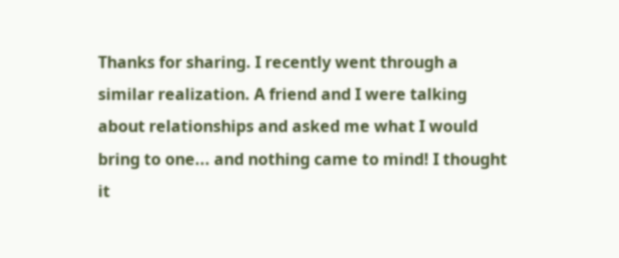Thanks for sharing. I recently went through a similar realization. A friend and I were talking about relationships and asked me what I would bring to one... and nothing came to mind! I thought it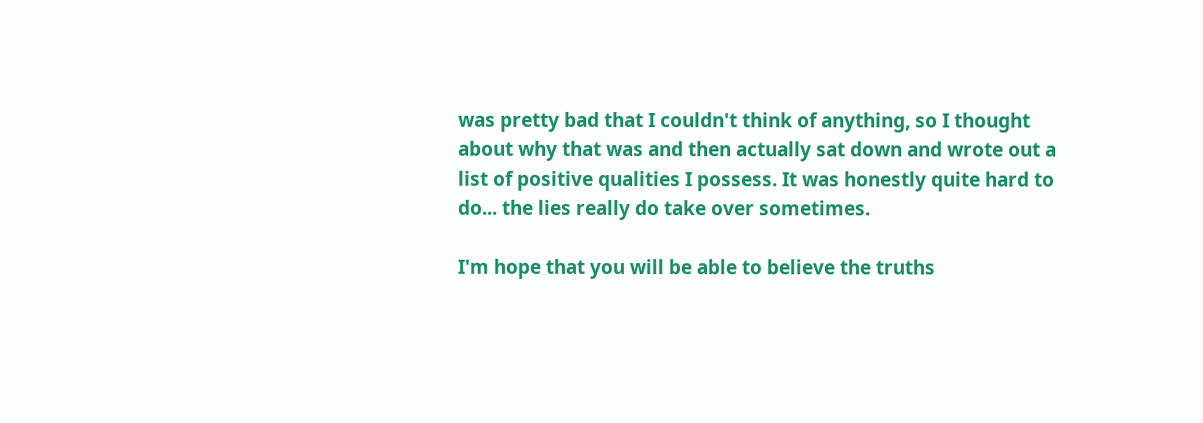was pretty bad that I couldn't think of anything, so I thought about why that was and then actually sat down and wrote out a list of positive qualities I possess. It was honestly quite hard to do... the lies really do take over sometimes.

I'm hope that you will be able to believe the truths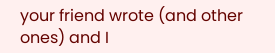your friend wrote (and other ones) and I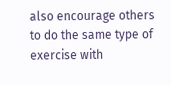also encourage others to do the same type of exercise with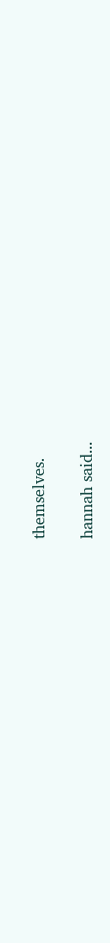themselves.

hannah said...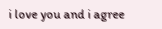i love you and i agree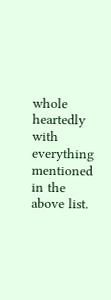whole heartedly with everything mentioned in the above list.